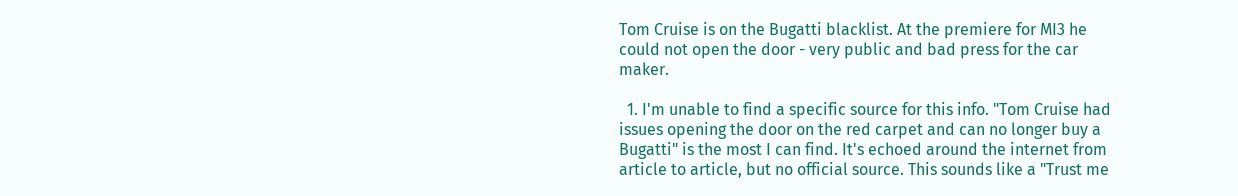Tom Cruise is on the Bugatti blacklist. At the premiere for MI3 he could not open the door - very public and bad press for the car maker.

  1. I'm unable to find a specific source for this info. "Tom Cruise had issues opening the door on the red carpet and can no longer buy a Bugatti" is the most I can find. It's echoed around the internet from article to article, but no official source. This sounds like a "Trust me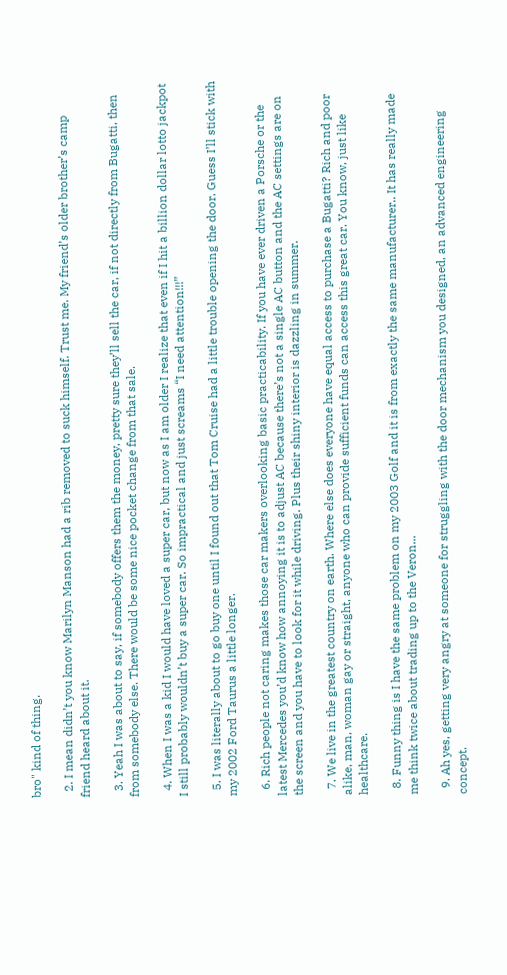bro" kind of thing.

  2. I mean didn’t you know Marilyn Manson had a rib removed to suck himself. Trust me. My friend’s older brother’s camp friend heard about it.

  3. Yeah I was about to say, if somebody offers them the money, pretty sure they’ll sell the car, if not directly from Bugatti, then from somebody else. There would be some nice pocket change from that sale.

  4. When I was a kid I would have loved a super car, but now as I am older I realize that even if I hit a billion dollar lotto jackpot I still probably wouldn’t buy a super car. So impractical and just screams “I need attention!!!”

  5. I was literally about to go buy one until I found out that Tom Cruise had a little trouble opening the door. Guess I’ll stick with my 2002 Ford Taurus a little longer.

  6. Rich people not caring makes those car makers overlooking basic practicability. If you have ever driven a Porsche or the latest Mercedes you’d know how annoying it is to adjust AC because there’s not a single AC button and the AC settings are on the screen and you have to look for it while driving. Plus their shiny interior is dazzling in summer.

  7. We live in the greatest country on earth. Where else does everyone have equal access to purchase a Bugatti? Rich and poor alike, man, woman gay or straight, anyone who can provide sufficient funds can access this great car. You know, just like healthcare.

  8. Funny thing is I have the same problem on my 2003 Golf and it is from exactly the same manufacturer.. It has really made me think twice about trading up to the Veron...

  9. Ah yes, getting very angry at someone for struggling with the door mechanism you designed, an advanced engineering concept.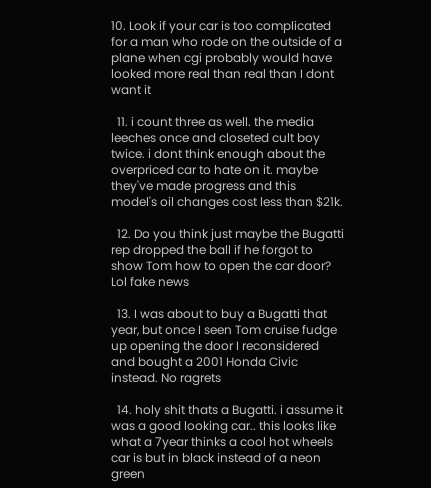10. Look if your car is too complicated for a man who rode on the outside of a plane when cgi probably would have looked more real than real than I dont want it

  11. i count three as well. the media leeches once and closeted cult boy twice. i dont think enough about the overpriced car to hate on it. maybe they've made progress and this model's oil changes cost less than $21k.

  12. Do you think just maybe the Bugatti rep dropped the ball if he forgot to show Tom how to open the car door? Lol fake news

  13. I was about to buy a Bugatti that year, but once I seen Tom cruise fudge up opening the door I reconsidered and bought a 2001 Honda Civic instead. No ragrets

  14. holy shit thats a Bugatti. i assume it was a good looking car.. this looks like what a 7year thinks a cool hot wheels car is but in black instead of a neon green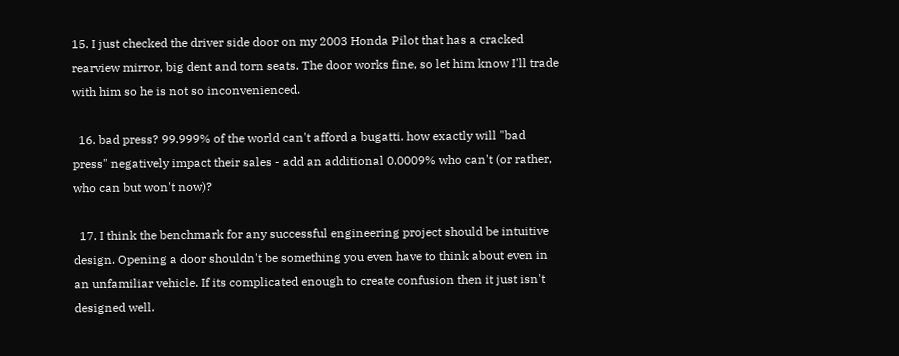15. I just checked the driver side door on my 2003 Honda Pilot that has a cracked rearview mirror, big dent and torn seats. The door works fine, so let him know I'll trade with him so he is not so inconvenienced.

  16. bad press? 99.999% of the world can't afford a bugatti. how exactly will "bad press" negatively impact their sales - add an additional 0.0009% who can't (or rather, who can but won't now)?

  17. I think the benchmark for any successful engineering project should be intuitive design. Opening a door shouldn't be something you even have to think about even in an unfamiliar vehicle. If its complicated enough to create confusion then it just isn't designed well.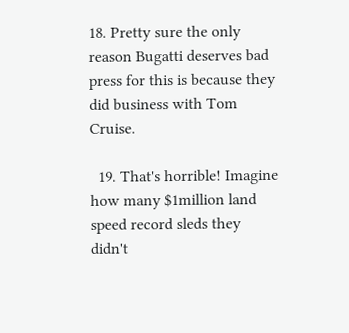18. Pretty sure the only reason Bugatti deserves bad press for this is because they did business with Tom Cruise.

  19. That's horrible! Imagine how many $1million land speed record sleds they didn't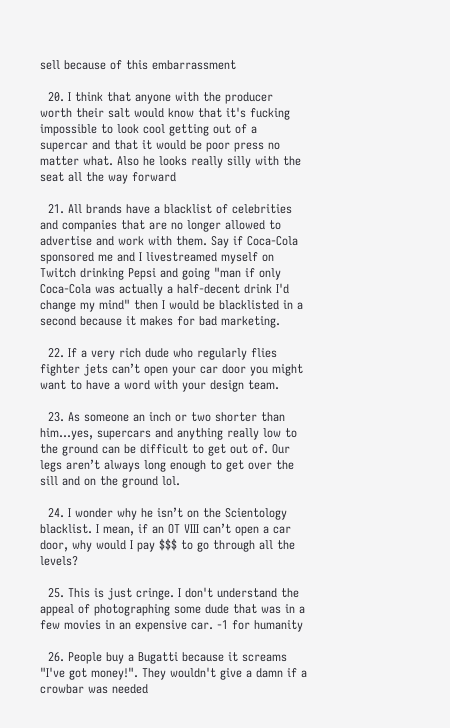sell because of this embarrassment

  20. I think that anyone with the producer worth their salt would know that it's fucking impossible to look cool getting out of a supercar and that it would be poor press no matter what. Also he looks really silly with the seat all the way forward

  21. All brands have a blacklist of celebrities and companies that are no longer allowed to advertise and work with them. Say if Coca-Cola sponsored me and I livestreamed myself on Twitch drinking Pepsi and going "man if only Coca-Cola was actually a half-decent drink I'd change my mind" then I would be blacklisted in a second because it makes for bad marketing.

  22. If a very rich dude who regularly flies fighter jets can’t open your car door you might want to have a word with your design team.

  23. As someone an inch or two shorter than him…yes, supercars and anything really low to the ground can be difficult to get out of. Our legs aren’t always long enough to get over the sill and on the ground lol.

  24. I wonder why he isn’t on the Scientology blacklist. I mean, if an OT VIII can’t open a car door, why would I pay $$$ to go through all the levels?

  25. This is just cringe. I don't understand the appeal of photographing some dude that was in a few movies in an expensive car. -1 for humanity

  26. People buy a Bugatti because it screams "I've got money!". They wouldn't give a damn if a crowbar was needed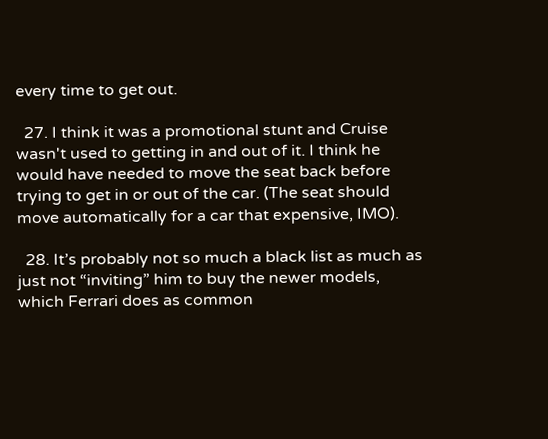every time to get out.

  27. I think it was a promotional stunt and Cruise wasn't used to getting in and out of it. I think he would have needed to move the seat back before trying to get in or out of the car. (The seat should move automatically for a car that expensive, IMO).

  28. It’s probably not so much a black list as much as just not “inviting” him to buy the newer models, which Ferrari does as common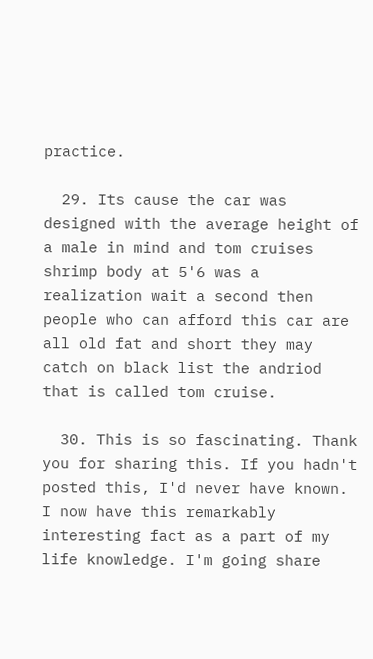practice.

  29. Its cause the car was designed with the average height of a male in mind and tom cruises shrimp body at 5'6 was a realization wait a second then people who can afford this car are all old fat and short they may catch on black list the andriod that is called tom cruise.

  30. This is so fascinating. Thank you for sharing this. If you hadn't posted this, I'd never have known. I now have this remarkably interesting fact as a part of my life knowledge. I'm going share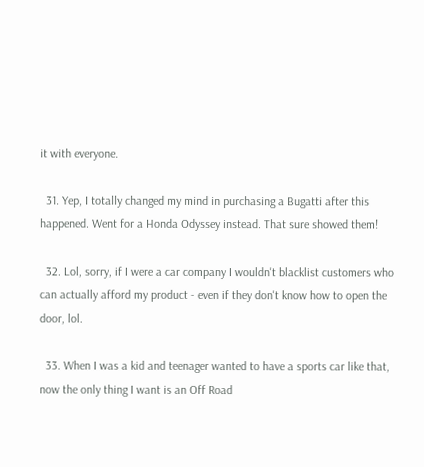it with everyone.

  31. Yep, I totally changed my mind in purchasing a Bugatti after this happened. Went for a Honda Odyssey instead. That sure showed them!

  32. Lol, sorry, if I were a car company I wouldn't blacklist customers who can actually afford my product - even if they don't know how to open the door, lol.

  33. When I was a kid and teenager wanted to have a sports car like that, now the only thing I want is an Off Road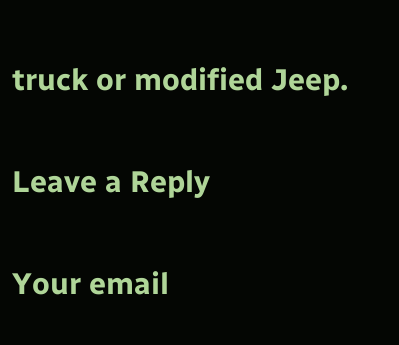truck or modified Jeep.

Leave a Reply

Your email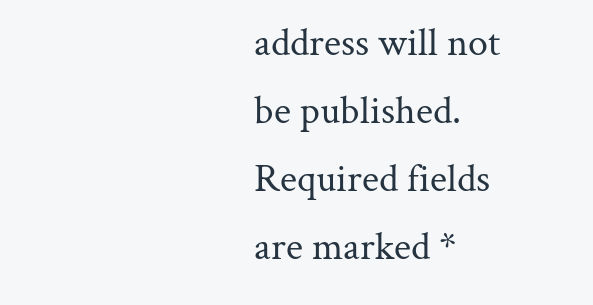address will not be published. Required fields are marked *